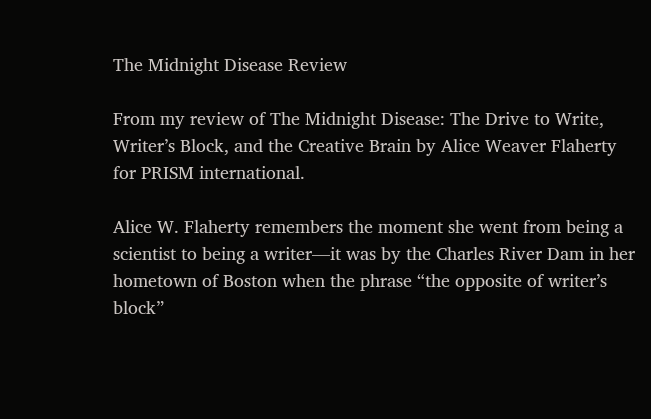The Midnight Disease Review

From my review of The Midnight Disease: The Drive to Write, Writer’s Block, and the Creative Brain by Alice Weaver Flaherty for PRISM international.

Alice W. Flaherty remembers the moment she went from being a scientist to being a writer—it was by the Charles River Dam in her hometown of Boston when the phrase “the opposite of writer’s block”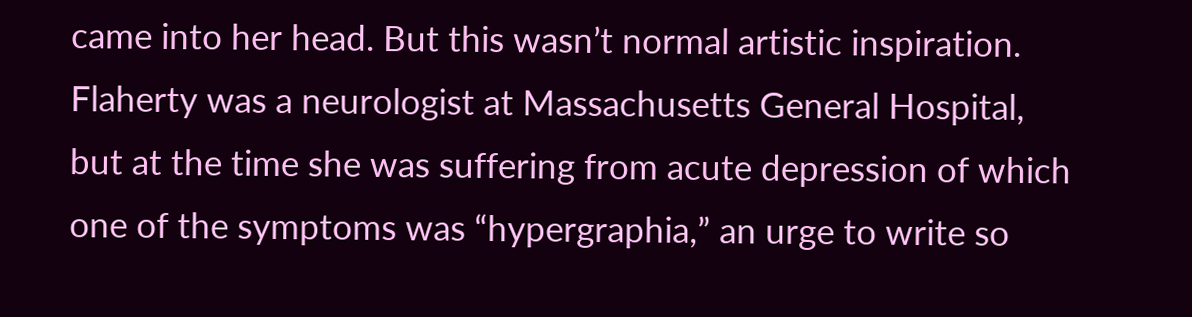came into her head. But this wasn’t normal artistic inspiration. Flaherty was a neurologist at Massachusetts General Hospital, but at the time she was suffering from acute depression of which one of the symptoms was “hypergraphia,” an urge to write so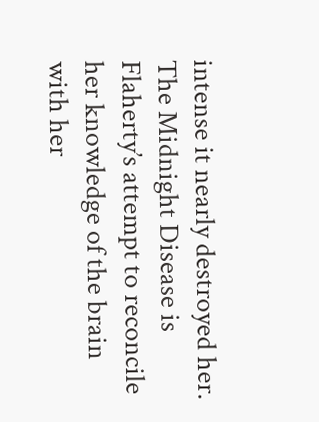intense it nearly destroyed her. The Midnight Disease is Flaherty’s attempt to reconcile her knowledge of the brain with her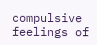compulsive feelings of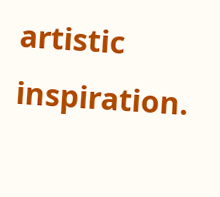artistic inspiration.